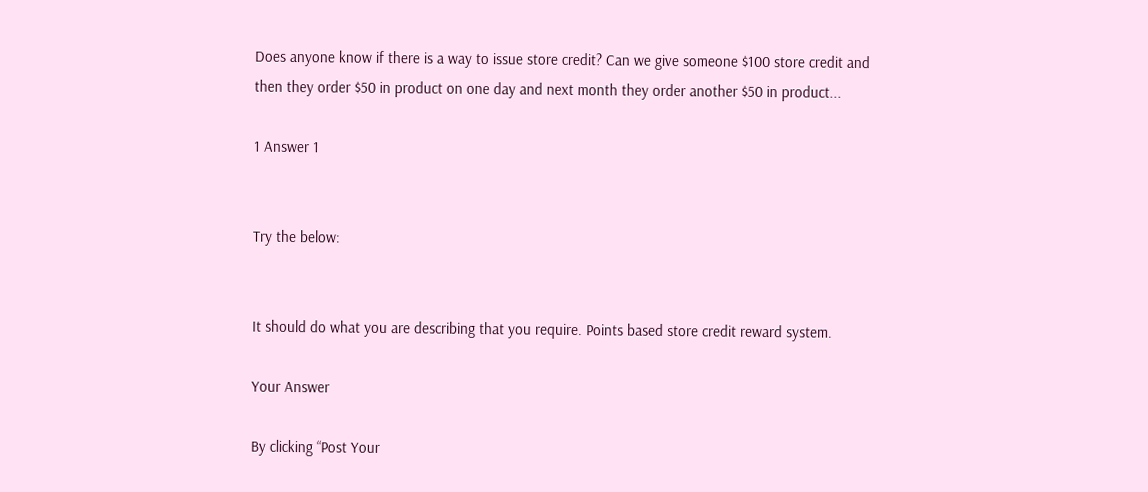Does anyone know if there is a way to issue store credit? Can we give someone $100 store credit and then they order $50 in product on one day and next month they order another $50 in product...

1 Answer 1


Try the below:


It should do what you are describing that you require. Points based store credit reward system.

Your Answer

By clicking “Post Your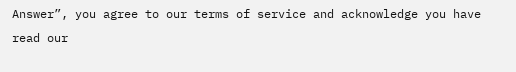Answer”, you agree to our terms of service and acknowledge you have read our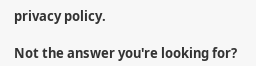privacy policy.

Not the answer you're looking for?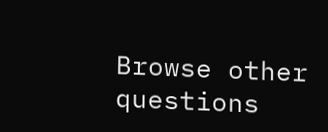Browse other questions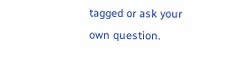tagged or ask your own question.